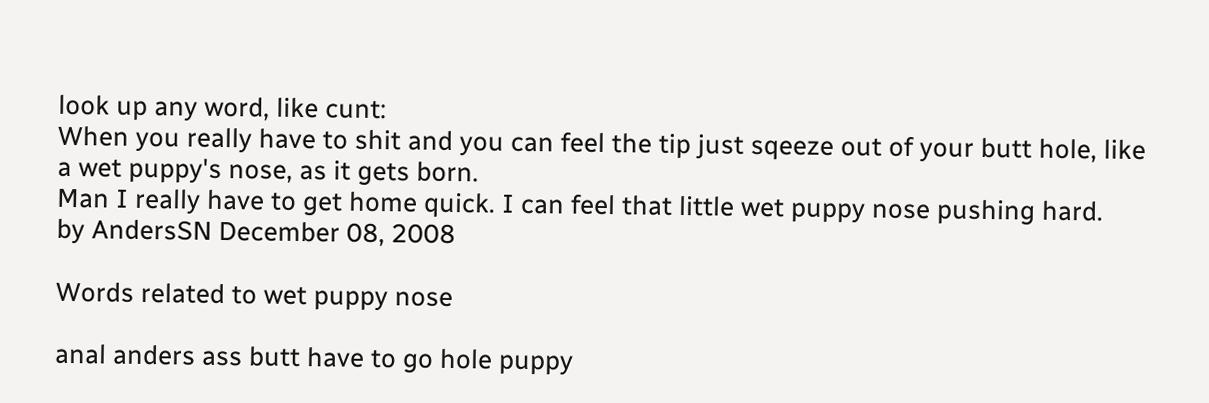look up any word, like cunt:
When you really have to shit and you can feel the tip just sqeeze out of your butt hole, like a wet puppy's nose, as it gets born.
Man I really have to get home quick. I can feel that little wet puppy nose pushing hard.
by AndersSN December 08, 2008

Words related to wet puppy nose

anal anders ass butt have to go hole puppy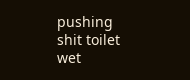pushing shit toilet wet